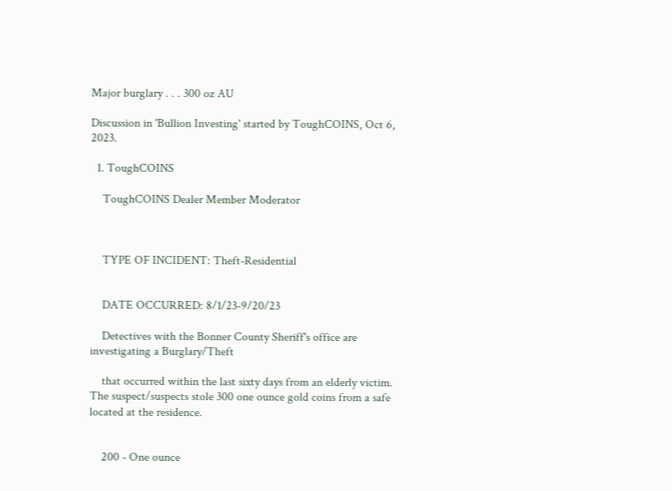Major burglary . . . 300 oz AU

Discussion in 'Bullion Investing' started by ToughCOINS, Oct 6, 2023.

  1. ToughCOINS

    ToughCOINS Dealer Member Moderator



    TYPE OF INCIDENT: Theft-Residential


    DATE OCCURRED: 8/1/23-9/20/23

    Detectives with the Bonner County Sheriff's office are investigating a Burglary/Theft

    that occurred within the last sixty days from an elderly victim. The suspect/suspects stole 300 one ounce gold coins from a safe located at the residence.


    200 - One ounce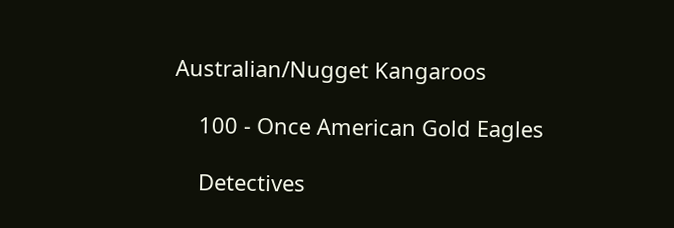Australian/Nugget Kangaroos

    100 - Once American Gold Eagles

    Detectives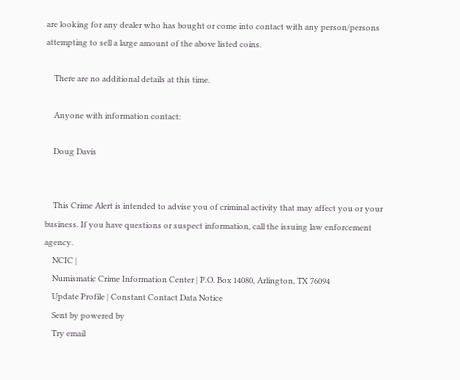are looking for any dealer who has bought or come into contact with any person/persons attempting to sell a large amount of the above listed coins.

    There are no additional details at this time.

    Anyone with information contact:

    Doug Davis


    This Crime Alert is intended to advise you of criminal activity that may affect you or your business. If you have questions or suspect information, call the issuing law enforcement agency.
    NCIC |
    Numismatic Crime Information Center | P.O. Box 14080, Arlington, TX 76094
    Update Profile | Constant Contact Data Notice
    Sent by powered by
    Try email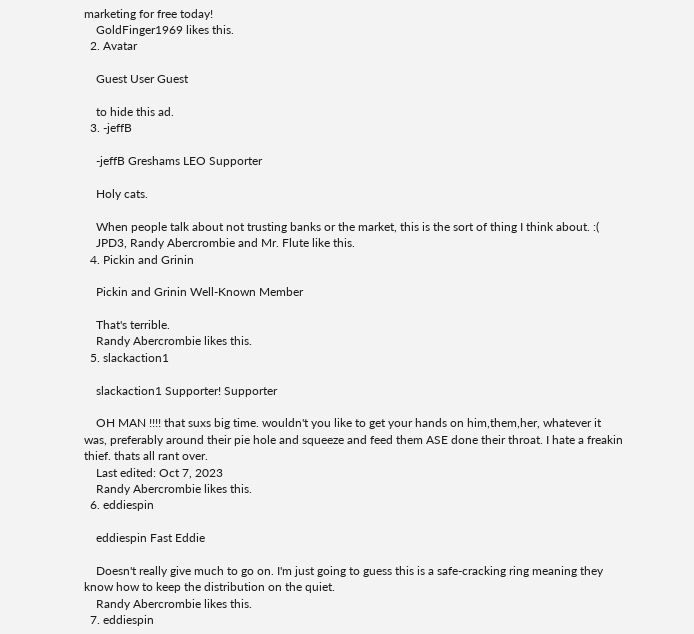marketing for free today!
    GoldFinger1969 likes this.
  2. Avatar

    Guest User Guest

    to hide this ad.
  3. -jeffB

    -jeffB Greshams LEO Supporter

    Holy cats.

    When people talk about not trusting banks or the market, this is the sort of thing I think about. :(
    JPD3, Randy Abercrombie and Mr. Flute like this.
  4. Pickin and Grinin

    Pickin and Grinin Well-Known Member

    That's terrible.
    Randy Abercrombie likes this.
  5. slackaction1

    slackaction1 Supporter! Supporter

    OH MAN !!!! that suxs big time. wouldn't you like to get your hands on him,them,her, whatever it was, preferably around their pie hole and squeeze and feed them ASE done their throat. I hate a freakin thief. thats all rant over.
    Last edited: Oct 7, 2023
    Randy Abercrombie likes this.
  6. eddiespin

    eddiespin Fast Eddie

    Doesn't really give much to go on. I'm just going to guess this is a safe-cracking ring meaning they know how to keep the distribution on the quiet.
    Randy Abercrombie likes this.
  7. eddiespin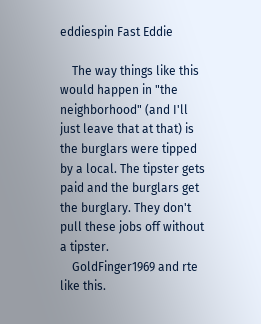eddiespin Fast Eddie

    The way things like this would happen in "the neighborhood" (and I'll just leave that at that) is the burglars were tipped by a local. The tipster gets paid and the burglars get the burglary. They don't pull these jobs off without a tipster.
    GoldFinger1969 and rte like this.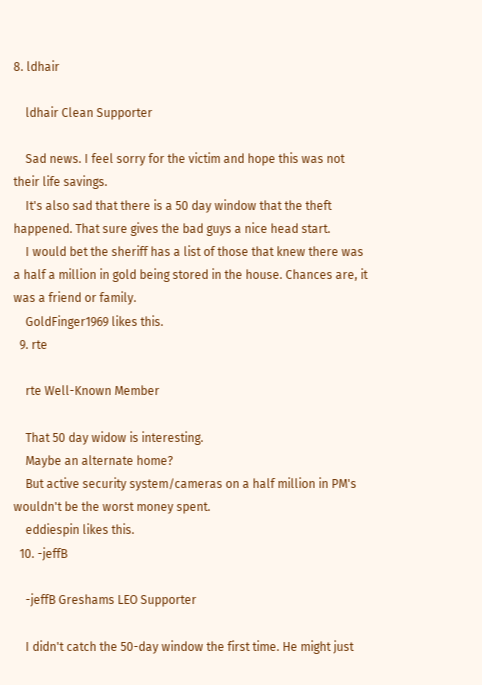8. ldhair

    ldhair Clean Supporter

    Sad news. I feel sorry for the victim and hope this was not their life savings.
    It's also sad that there is a 50 day window that the theft happened. That sure gives the bad guys a nice head start.
    I would bet the sheriff has a list of those that knew there was a half a million in gold being stored in the house. Chances are, it was a friend or family.
    GoldFinger1969 likes this.
  9. rte

    rte Well-Known Member

    That 50 day widow is interesting.
    Maybe an alternate home?
    But active security system/cameras on a half million in PM's wouldn't be the worst money spent.
    eddiespin likes this.
  10. -jeffB

    -jeffB Greshams LEO Supporter

    I didn't catch the 50-day window the first time. He might just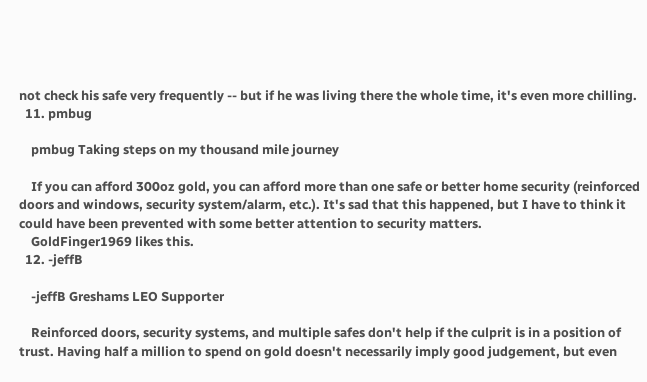not check his safe very frequently -- but if he was living there the whole time, it's even more chilling.
  11. pmbug

    pmbug Taking steps on my thousand mile journey

    If you can afford 300oz gold, you can afford more than one safe or better home security (reinforced doors and windows, security system/alarm, etc.). It's sad that this happened, but I have to think it could have been prevented with some better attention to security matters.
    GoldFinger1969 likes this.
  12. -jeffB

    -jeffB Greshams LEO Supporter

    Reinforced doors, security systems, and multiple safes don't help if the culprit is in a position of trust. Having half a million to spend on gold doesn't necessarily imply good judgement, but even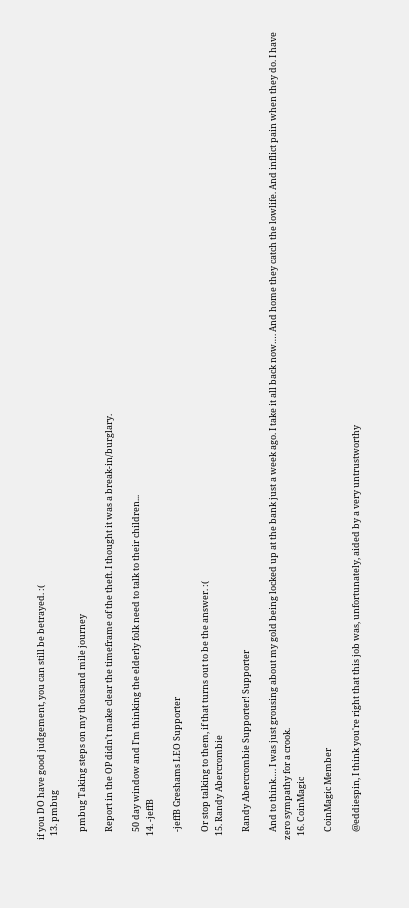if you DO have good judgement, you can still be betrayed. :(
  13. pmbug

    pmbug Taking steps on my thousand mile journey

    Report in the OP didn't make clear the timeframe of the theft. I thought it was a break-in/burglary.

    50 day window and I'm thinking the elderly folk need to talk to their children...
  14. -jeffB

    -jeffB Greshams LEO Supporter

    Or stop talking to them, if that turns out to be the answer. :(
  15. Randy Abercrombie

    Randy Abercrombie Supporter! Supporter

    And to think…. I was just grousing about my gold being locked up at the bank just a week ago. I take it all back now…. And home they catch the lowlife. And inflict pain when they do. I have zero sympathy for a crook.
  16. CoinMagic

    CoinMagic Member

    @eddiespin, I think you're right that this job was, unfortunately, aided by a very untrustworthy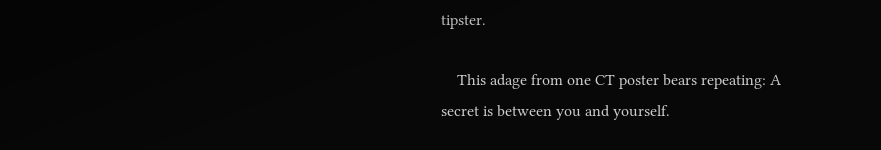tipster.

    This adage from one CT poster bears repeating: A secret is between you and yourself.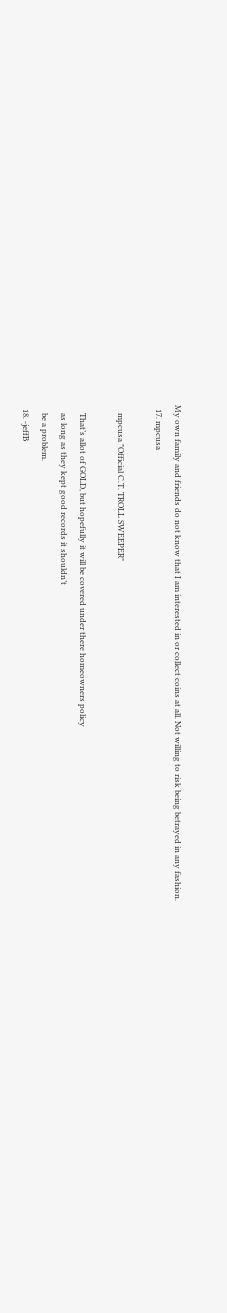My own family and friends do not know that I am interested in or collect coins at all. Not willing to risk being betrayed in any fashion.
  17. mpcusa

    mpcusa "Official C.T. TROLL SWEEPER"

    That’s allot of GOLD, but hopefully it will be covered under there homeowners policy
    as long as they kept good records it shouldn’t
    be a problem.
  18. -jeffB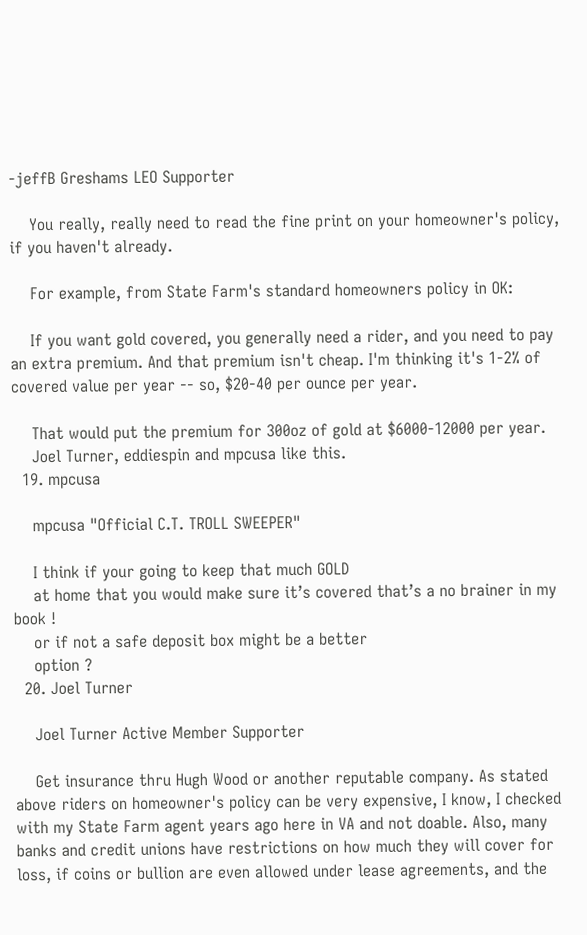-jeffB Greshams LEO Supporter

    You really, really need to read the fine print on your homeowner's policy, if you haven't already.

    For example, from State Farm's standard homeowners policy in OK:

    If you want gold covered, you generally need a rider, and you need to pay an extra premium. And that premium isn't cheap. I'm thinking it's 1-2% of covered value per year -- so, $20-40 per ounce per year.

    That would put the premium for 300oz of gold at $6000-12000 per year.
    Joel Turner, eddiespin and mpcusa like this.
  19. mpcusa

    mpcusa "Official C.T. TROLL SWEEPER"

    I think if your going to keep that much GOLD
    at home that you would make sure it’s covered that’s a no brainer in my book !
    or if not a safe deposit box might be a better
    option ?
  20. Joel Turner

    Joel Turner Active Member Supporter

    Get insurance thru Hugh Wood or another reputable company. As stated above riders on homeowner's policy can be very expensive, I know, I checked with my State Farm agent years ago here in VA and not doable. Also, many banks and credit unions have restrictions on how much they will cover for loss, if coins or bullion are even allowed under lease agreements, and the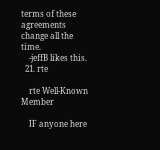terms of these agreements change all the time.
    -jeffB likes this.
  21. rte

    rte Well-Known Member

    IF anyone here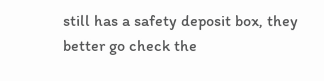still has a safety deposit box, they better go check the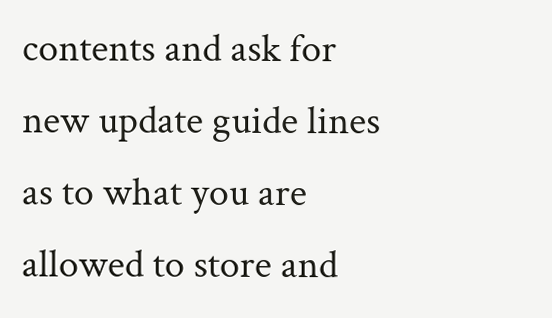contents and ask for new update guide lines as to what you are allowed to store and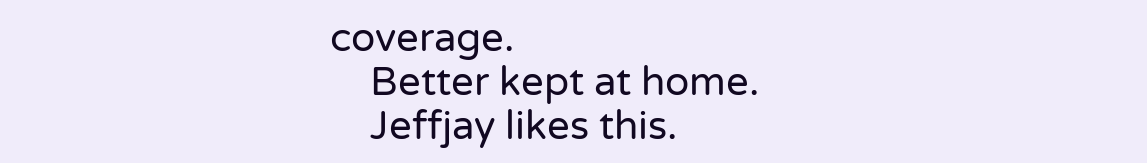coverage.
    Better kept at home.
    Jeffjay likes this.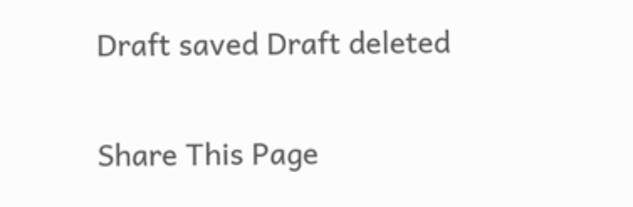Draft saved Draft deleted

Share This Page